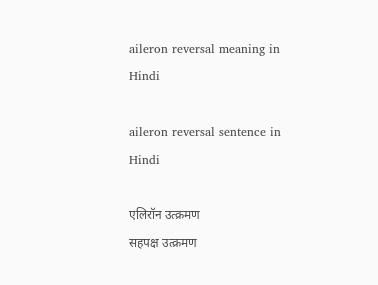aileron reversal meaning in Hindi

aileron reversal sentence in Hindi

एलिरॉन उत्क्रमण
सहपक्ष उत्क्रमण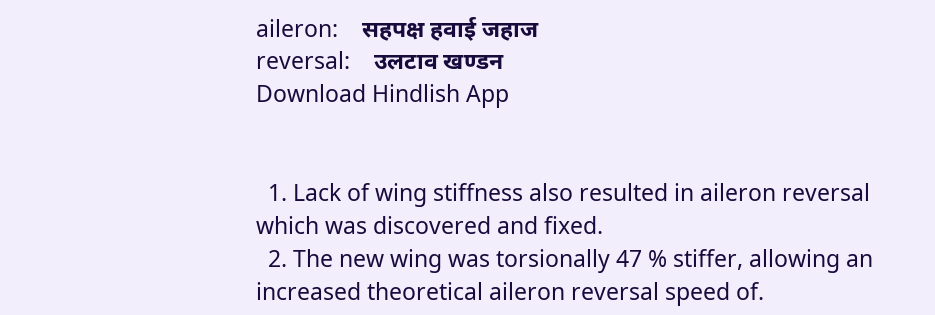aileron:    सहपक्ष हवाई जहाज
reversal:    उलटाव खण्डन
Download Hindlish App


  1. Lack of wing stiffness also resulted in aileron reversal which was discovered and fixed.
  2. The new wing was torsionally 47 % stiffer, allowing an increased theoretical aileron reversal speed of.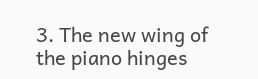3. The new wing of the piano hinges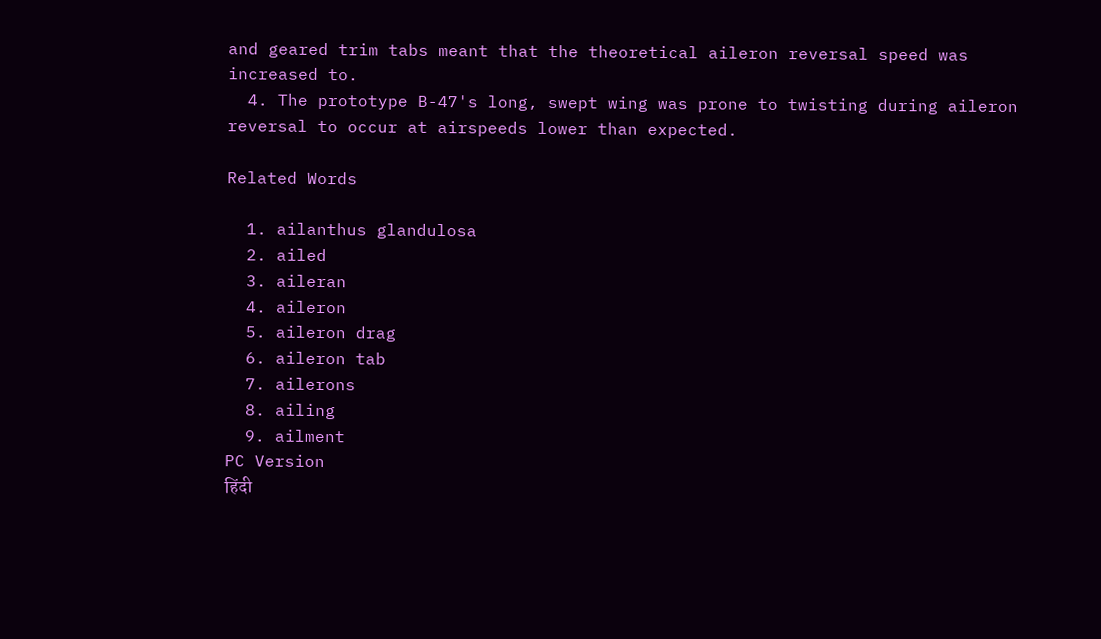and geared trim tabs meant that the theoretical aileron reversal speed was increased to.
  4. The prototype B-47's long, swept wing was prone to twisting during aileron reversal to occur at airspeeds lower than expected.

Related Words

  1. ailanthus glandulosa
  2. ailed
  3. aileran
  4. aileron
  5. aileron drag
  6. aileron tab
  7. ailerons
  8. ailing
  9. ailment
PC Version
हिंदी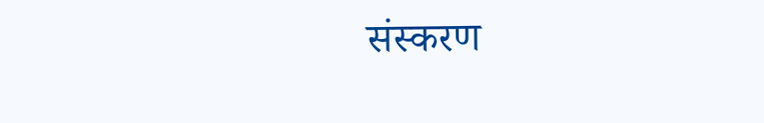संस्करण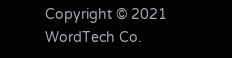Copyright © 2021 WordTech Co.